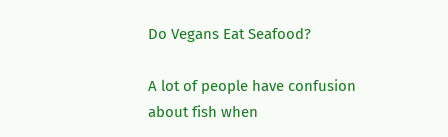Do Vegans Eat Seafood?

A lot of people have confusion about fish when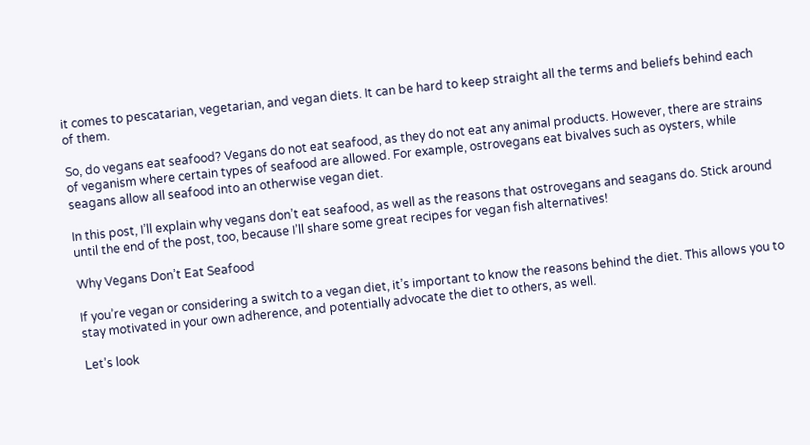it comes to pescatarian, vegetarian, and vegan diets. It can be hard to keep straight all the terms and beliefs behind each of them.

So, do vegans eat seafood? Vegans do not eat seafood, as they do not eat any animal products. However, there are strains of veganism where certain types of seafood are allowed. For example, ostrovegans eat bivalves such as oysters, while seagans allow all seafood into an otherwise vegan diet.

In this post, I’ll explain why vegans don’t eat seafood, as well as the reasons that ostrovegans and seagans do. Stick around until the end of the post, too, because I’ll share some great recipes for vegan fish alternatives!

Why Vegans Don’t Eat Seafood

If you’re vegan or considering a switch to a vegan diet, it’s important to know the reasons behind the diet. This allows you to stay motivated in your own adherence, and potentially advocate the diet to others, as well.

Let’s look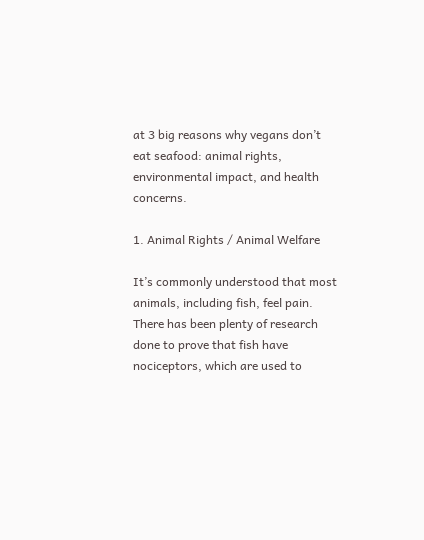at 3 big reasons why vegans don’t eat seafood: animal rights, environmental impact, and health concerns.

1. Animal Rights / Animal Welfare

It’s commonly understood that most animals, including fish, feel pain. There has been plenty of research done to prove that fish have nociceptors, which are used to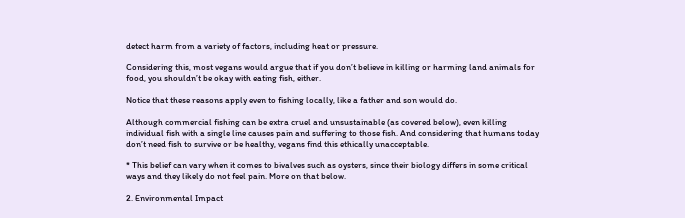detect harm from a variety of factors, including heat or pressure.

Considering this, most vegans would argue that if you don’t believe in killing or harming land animals for food, you shouldn’t be okay with eating fish, either.

Notice that these reasons apply even to fishing locally, like a father and son would do.

Although commercial fishing can be extra cruel and unsustainable (as covered below), even killing individual fish with a single line causes pain and suffering to those fish. And considering that humans today don’t need fish to survive or be healthy, vegans find this ethically unacceptable.

* This belief can vary when it comes to bivalves such as oysters, since their biology differs in some critical ways and they likely do not feel pain. More on that below.

2. Environmental Impact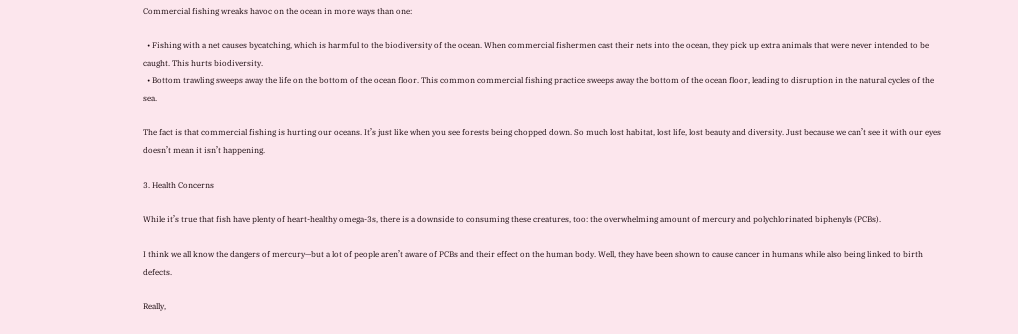Commercial fishing wreaks havoc on the ocean in more ways than one:

  • Fishing with a net causes bycatching, which is harmful to the biodiversity of the ocean. When commercial fishermen cast their nets into the ocean, they pick up extra animals that were never intended to be caught. This hurts biodiversity.
  • Bottom trawling sweeps away the life on the bottom of the ocean floor. This common commercial fishing practice sweeps away the bottom of the ocean floor, leading to disruption in the natural cycles of the sea.

The fact is that commercial fishing is hurting our oceans. It’s just like when you see forests being chopped down. So much lost habitat, lost life, lost beauty and diversity. Just because we can’t see it with our eyes doesn’t mean it isn’t happening.

3. Health Concerns

While it’s true that fish have plenty of heart-healthy omega-3s, there is a downside to consuming these creatures, too: the overwhelming amount of mercury and polychlorinated biphenyls (PCBs).

I think we all know the dangers of mercury—but a lot of people aren’t aware of PCBs and their effect on the human body. Well, they have been shown to cause cancer in humans while also being linked to birth defects.

Really,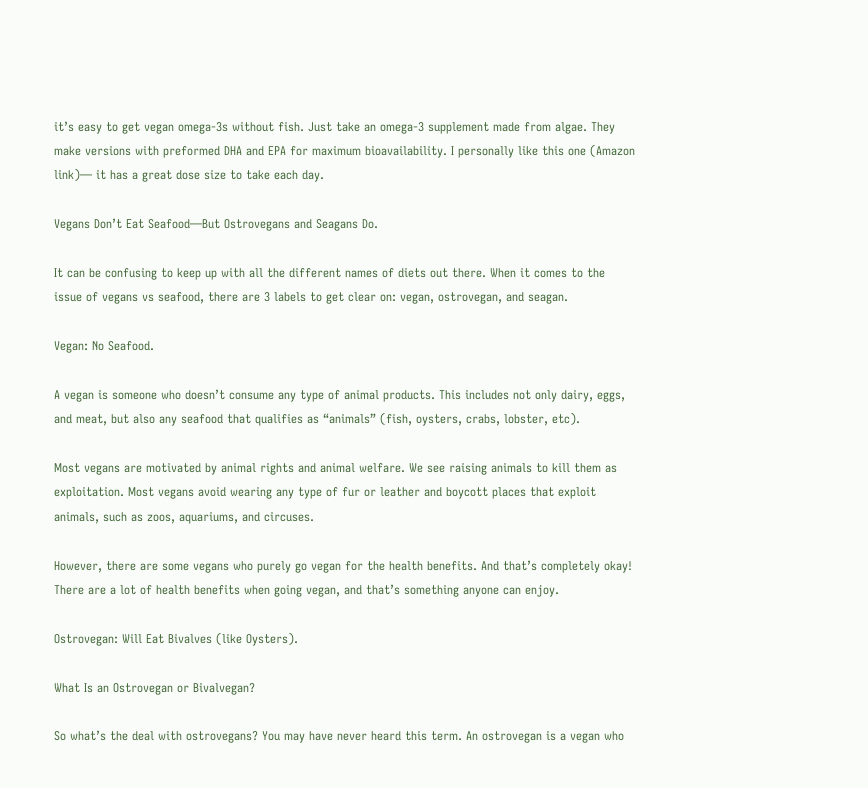it’s easy to get vegan omega-3s without fish. Just take an omega-3 supplement made from algae. They make versions with preformed DHA and EPA for maximum bioavailability. I personally like this one (Amazon link)— it has a great dose size to take each day.

Vegans Don’t Eat Seafood—But Ostrovegans and Seagans Do.

It can be confusing to keep up with all the different names of diets out there. When it comes to the issue of vegans vs seafood, there are 3 labels to get clear on: vegan, ostrovegan, and seagan.

Vegan: No Seafood.

A vegan is someone who doesn’t consume any type of animal products. This includes not only dairy, eggs, and meat, but also any seafood that qualifies as “animals” (fish, oysters, crabs, lobster, etc).

Most vegans are motivated by animal rights and animal welfare. We see raising animals to kill them as exploitation. Most vegans avoid wearing any type of fur or leather and boycott places that exploit animals, such as zoos, aquariums, and circuses.

However, there are some vegans who purely go vegan for the health benefits. And that’s completely okay! There are a lot of health benefits when going vegan, and that’s something anyone can enjoy.

Ostrovegan: Will Eat Bivalves (like Oysters).

What Is an Ostrovegan or Bivalvegan?

So what’s the deal with ostrovegans? You may have never heard this term. An ostrovegan is a vegan who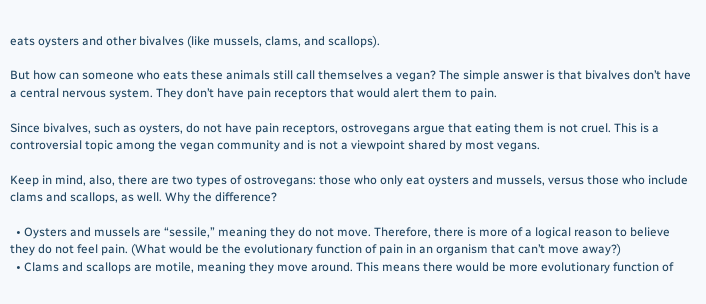eats oysters and other bivalves (like mussels, clams, and scallops).

But how can someone who eats these animals still call themselves a vegan? The simple answer is that bivalves don’t have a central nervous system. They don’t have pain receptors that would alert them to pain.

Since bivalves, such as oysters, do not have pain receptors, ostrovegans argue that eating them is not cruel. This is a controversial topic among the vegan community and is not a viewpoint shared by most vegans.

Keep in mind, also, there are two types of ostrovegans: those who only eat oysters and mussels, versus those who include clams and scallops, as well. Why the difference?

  • Oysters and mussels are “sessile,” meaning they do not move. Therefore, there is more of a logical reason to believe they do not feel pain. (What would be the evolutionary function of pain in an organism that can’t move away?)
  • Clams and scallops are motile, meaning they move around. This means there would be more evolutionary function of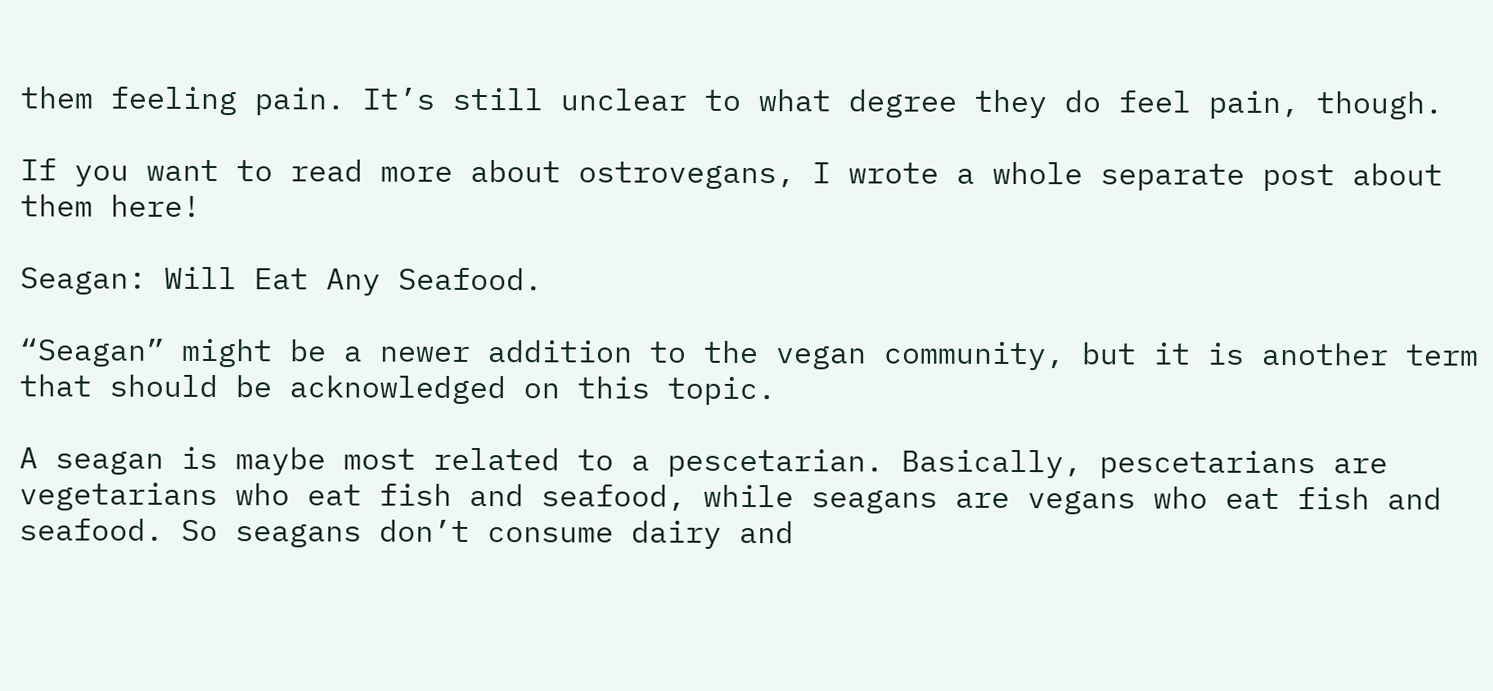them feeling pain. It’s still unclear to what degree they do feel pain, though.

If you want to read more about ostrovegans, I wrote a whole separate post about them here!

Seagan: Will Eat Any Seafood.

“Seagan” might be a newer addition to the vegan community, but it is another term that should be acknowledged on this topic.

A seagan is maybe most related to a pescetarian. Basically, pescetarians are vegetarians who eat fish and seafood, while seagans are vegans who eat fish and seafood. So seagans don’t consume dairy and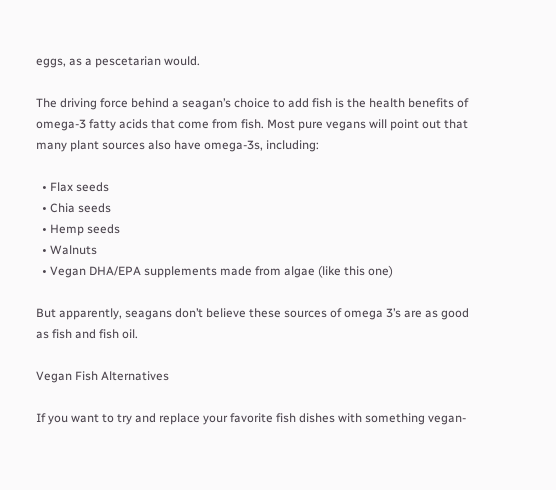eggs, as a pescetarian would.

The driving force behind a seagan’s choice to add fish is the health benefits of omega-3 fatty acids that come from fish. Most pure vegans will point out that many plant sources also have omega-3s, including:

  • Flax seeds
  • Chia seeds
  • Hemp seeds
  • Walnuts
  • Vegan DHA/EPA supplements made from algae (like this one)

But apparently, seagans don’t believe these sources of omega 3’s are as good as fish and fish oil.

Vegan Fish Alternatives

If you want to try and replace your favorite fish dishes with something vegan-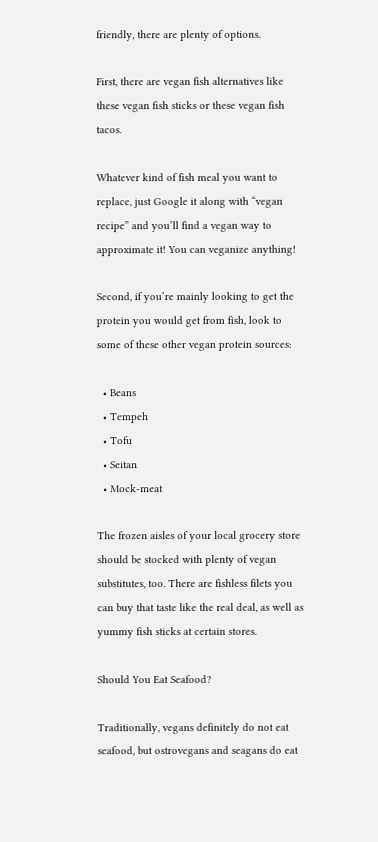friendly, there are plenty of options.

First, there are vegan fish alternatives like these vegan fish sticks or these vegan fish tacos.

Whatever kind of fish meal you want to replace, just Google it along with “vegan recipe” and you’ll find a vegan way to approximate it! You can veganize anything!

Second, if you’re mainly looking to get the protein you would get from fish, look to some of these other vegan protein sources:

  • Beans
  • Tempeh
  • Tofu
  • Seitan
  • Mock-meat

The frozen aisles of your local grocery store should be stocked with plenty of vegan substitutes, too. There are fishless filets you can buy that taste like the real deal, as well as yummy fish sticks at certain stores.

Should You Eat Seafood?

Traditionally, vegans definitely do not eat seafood, but ostrovegans and seagans do eat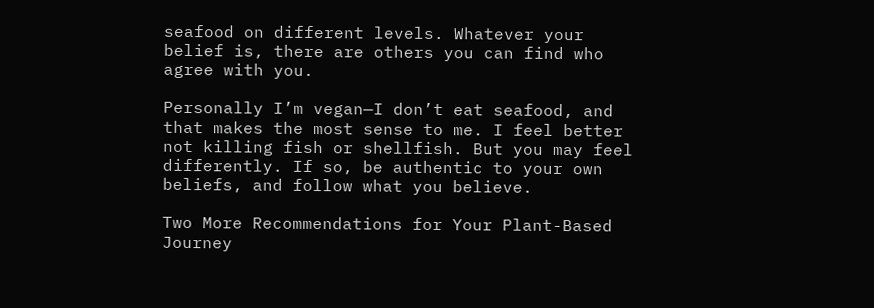seafood on different levels. Whatever your belief is, there are others you can find who agree with you.

Personally I’m vegan—I don’t eat seafood, and that makes the most sense to me. I feel better not killing fish or shellfish. But you may feel differently. If so, be authentic to your own beliefs, and follow what you believe.

Two More Recommendations for Your Plant-Based Journey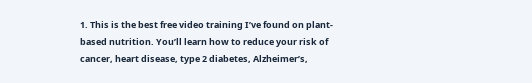1. This is the best free video training I’ve found on plant-based nutrition. You’ll learn how to reduce your risk of cancer, heart disease, type 2 diabetes, Alzheimer’s,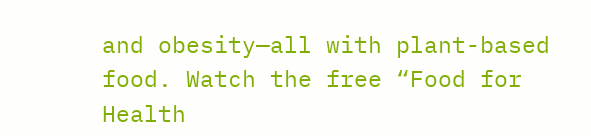and obesity—all with plant-based food. Watch the free “Food for Health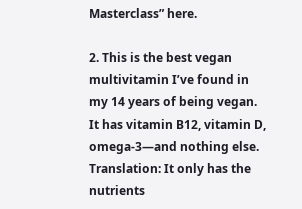Masterclass” here.

2. This is the best vegan multivitamin I’ve found in my 14 years of being vegan. It has vitamin B12, vitamin D, omega-3—and nothing else. Translation: It only has the nutrients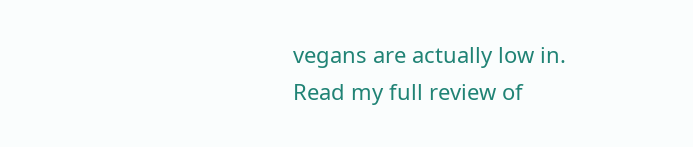vegans are actually low in. Read my full review of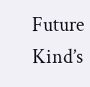Future Kind’s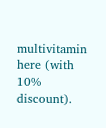multivitamin here (with 10% discount).